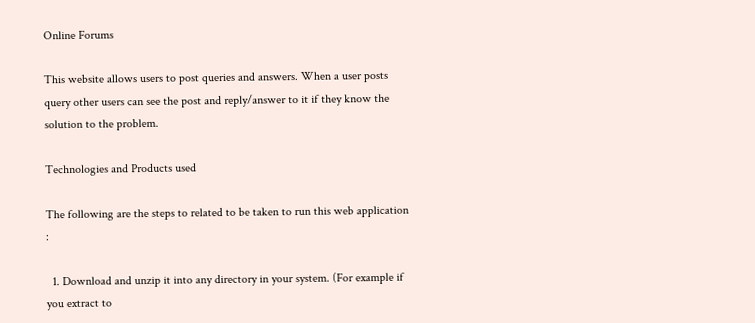Online Forums

This website allows users to post queries and answers. When a user posts query other users can see the post and reply/answer to it if they know the solution to the problem.

Technologies and Products used

The following are the steps to related to be taken to run this web application :

  1. Download and unzip it into any directory in your system. (For example if you extract to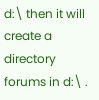d:\ then it will create a directory forums in d:\ .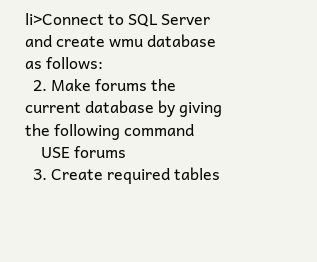li>Connect to SQL Server and create wmu database as follows:
  2. Make forums the current database by giving the following command
    USE forums
  3. Create required tables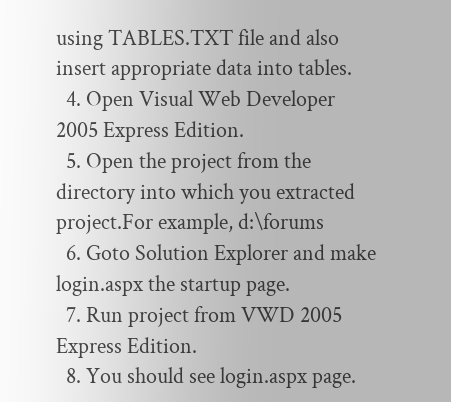using TABLES.TXT file and also insert appropriate data into tables.
  4. Open Visual Web Developer 2005 Express Edition.
  5. Open the project from the directory into which you extracted project.For example, d:\forums
  6. Goto Solution Explorer and make login.aspx the startup page.
  7. Run project from VWD 2005 Express Edition.
  8. You should see login.aspx page.